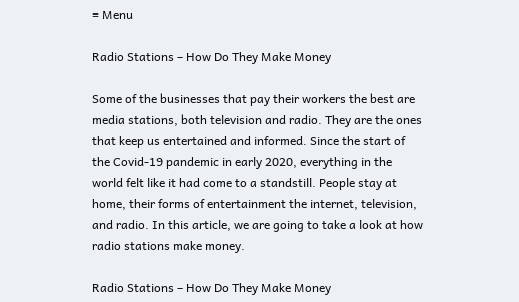≡ Menu

Radio Stations – How Do They Make Money

Some of the businesses that pay their workers the best are media stations, both television and radio. They are the ones that keep us entertained and informed. Since the start of the Covid-19 pandemic in early 2020, everything in the world felt like it had come to a standstill. People stay at home, their forms of entertainment the internet, television, and radio. In this article, we are going to take a look at how radio stations make money.

Radio Stations – How Do They Make Money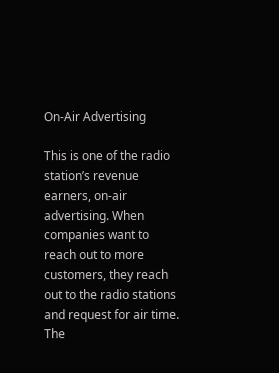On-Air Advertising

This is one of the radio station’s revenue earners, on-air advertising. When companies want to reach out to more customers, they reach out to the radio stations and request for air time. The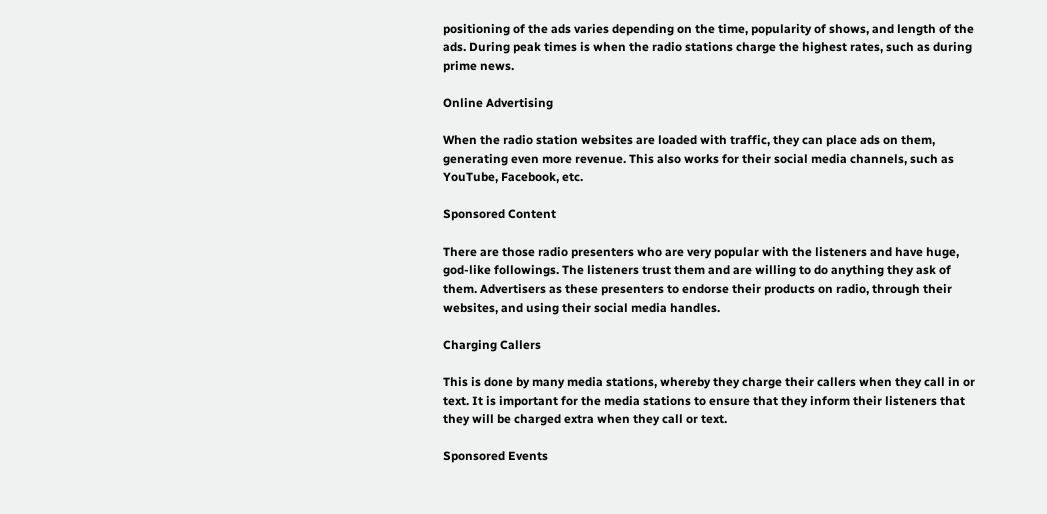positioning of the ads varies depending on the time, popularity of shows, and length of the ads. During peak times is when the radio stations charge the highest rates, such as during prime news.

Online Advertising

When the radio station websites are loaded with traffic, they can place ads on them, generating even more revenue. This also works for their social media channels, such as YouTube, Facebook, etc.

Sponsored Content

There are those radio presenters who are very popular with the listeners and have huge, god-like followings. The listeners trust them and are willing to do anything they ask of them. Advertisers as these presenters to endorse their products on radio, through their websites, and using their social media handles.

Charging Callers

This is done by many media stations, whereby they charge their callers when they call in or text. It is important for the media stations to ensure that they inform their listeners that they will be charged extra when they call or text.

Sponsored Events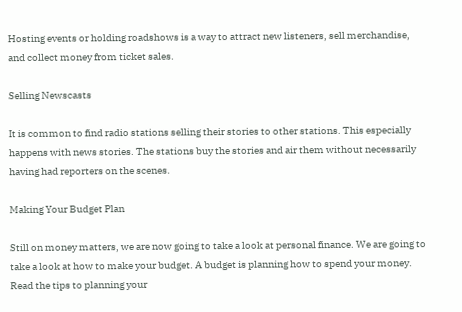Hosting events or holding roadshows is a way to attract new listeners, sell merchandise, and collect money from ticket sales.

Selling Newscasts

It is common to find radio stations selling their stories to other stations. This especially happens with news stories. The stations buy the stories and air them without necessarily having had reporters on the scenes.

Making Your Budget Plan

Still on money matters, we are now going to take a look at personal finance. We are going to take a look at how to make your budget. A budget is planning how to spend your money. Read the tips to planning your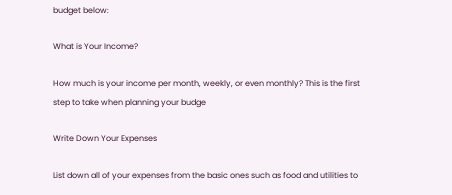budget below:

What is Your Income?

How much is your income per month, weekly, or even monthly? This is the first step to take when planning your budge

Write Down Your Expenses

List down all of your expenses from the basic ones such as food and utilities to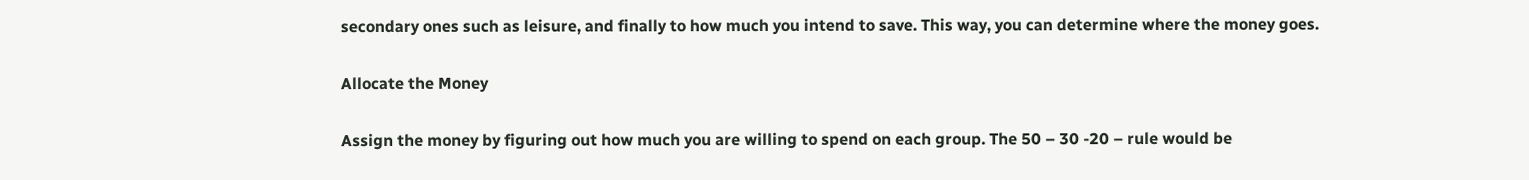secondary ones such as leisure, and finally to how much you intend to save. This way, you can determine where the money goes.

Allocate the Money

Assign the money by figuring out how much you are willing to spend on each group. The 50 – 30 -20 – rule would be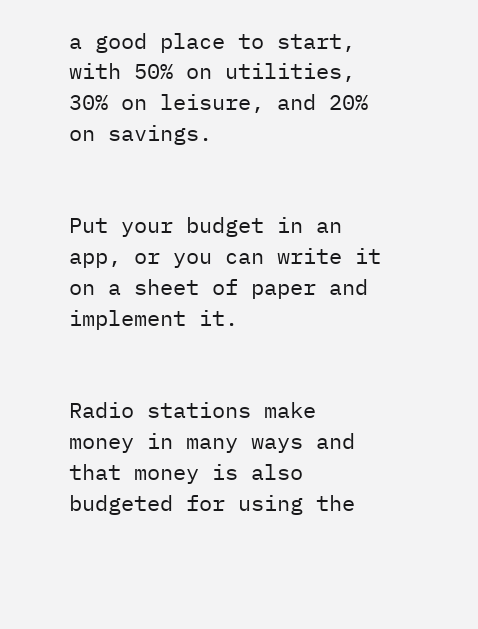a good place to start, with 50% on utilities, 30% on leisure, and 20% on savings.


Put your budget in an app, or you can write it on a sheet of paper and implement it.


Radio stations make money in many ways and that money is also budgeted for using the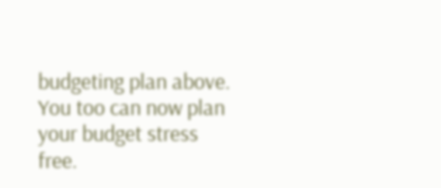budgeting plan above. You too can now plan your budget stress free.